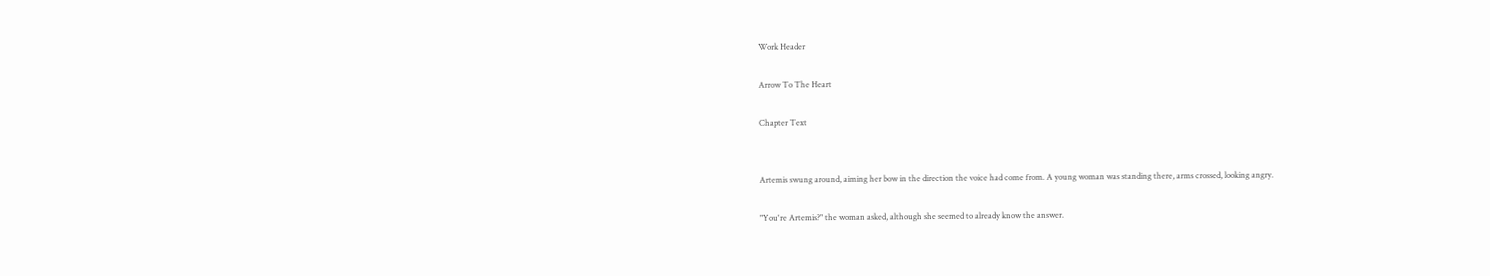Work Header

Arrow To The Heart

Chapter Text


Artemis swung around, aiming her bow in the direction the voice had come from. A young woman was standing there, arms crossed, looking angry.

"You're Artemis?" the woman asked, although she seemed to already know the answer.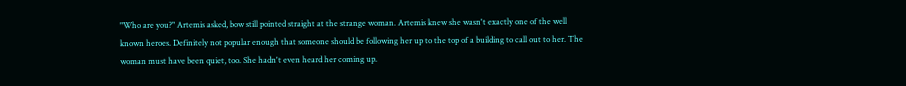"Who are you?" Artemis asked, bow still pointed straight at the strange woman. Artemis knew she wasn't exactly one of the well known heroes. Definitely not popular enough that someone should be following her up to the top of a building to call out to her. The woman must have been quiet, too. She hadn't even heard her coming up.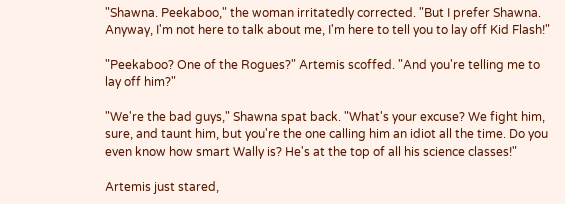"Shawna. Peekaboo," the woman irritatedly corrected. "But I prefer Shawna. Anyway, I'm not here to talk about me, I'm here to tell you to lay off Kid Flash!"

"Peekaboo? One of the Rogues?" Artemis scoffed. "And you're telling me to lay off him?"

"We're the bad guys," Shawna spat back. "What's your excuse? We fight him, sure, and taunt him, but you're the one calling him an idiot all the time. Do you even know how smart Wally is? He's at the top of all his science classes!"

Artemis just stared,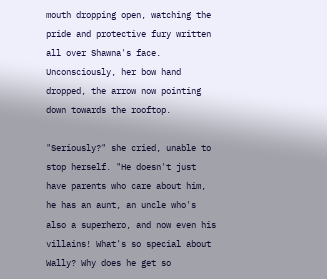mouth dropping open, watching the pride and protective fury written all over Shawna's face. Unconsciously, her bow hand dropped, the arrow now pointing down towards the rooftop.

"Seriously?" she cried, unable to stop herself. "He doesn't just have parents who care about him, he has an aunt, an uncle who's also a superhero, and now even his villains! What's so special about Wally? Why does he get so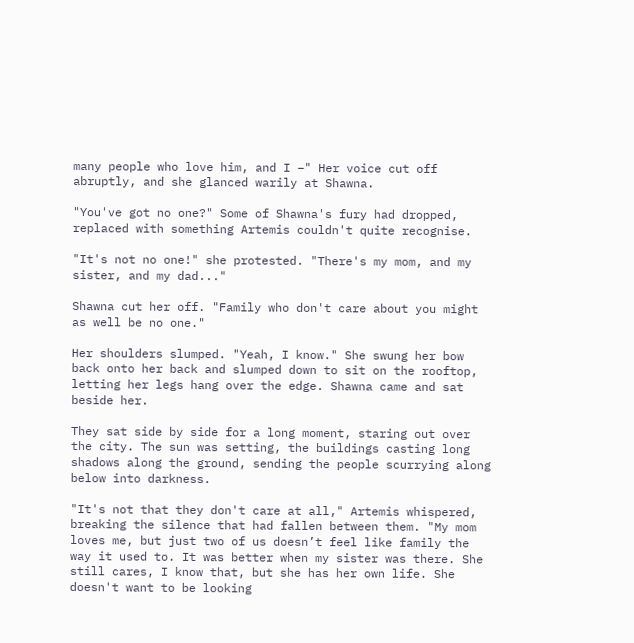many people who love him, and I –" Her voice cut off abruptly, and she glanced warily at Shawna.

"You've got no one?" Some of Shawna's fury had dropped, replaced with something Artemis couldn't quite recognise.

"It's not no one!" she protested. "There's my mom, and my sister, and my dad..."

Shawna cut her off. "Family who don't care about you might as well be no one."

Her shoulders slumped. "Yeah, I know." She swung her bow back onto her back and slumped down to sit on the rooftop, letting her legs hang over the edge. Shawna came and sat beside her.

They sat side by side for a long moment, staring out over the city. The sun was setting, the buildings casting long shadows along the ground, sending the people scurrying along below into darkness.

"It's not that they don't care at all," Artemis whispered, breaking the silence that had fallen between them. "My mom loves me, but just two of us doesn’t feel like family the way it used to. It was better when my sister was there. She still cares, I know that, but she has her own life. She doesn't want to be looking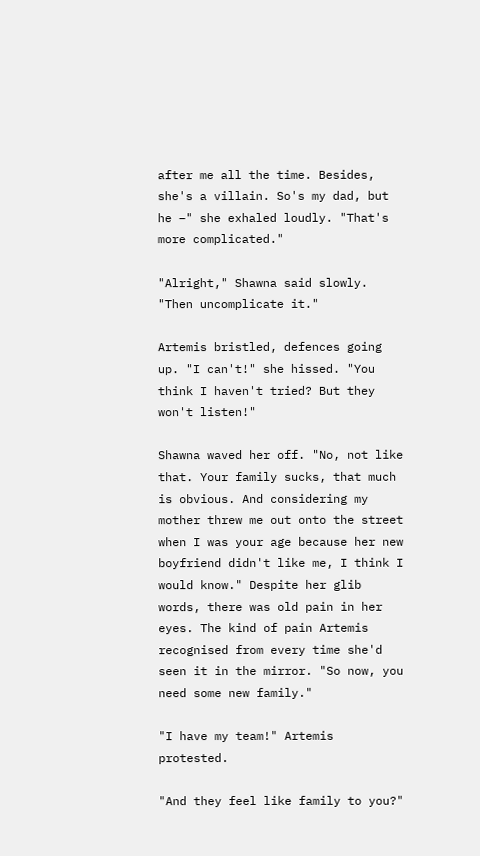after me all the time. Besides, she's a villain. So's my dad, but he –" she exhaled loudly. "That's more complicated."

"Alright," Shawna said slowly. "Then uncomplicate it."

Artemis bristled, defences going up. "I can't!" she hissed. "You think I haven't tried? But they won't listen!"

Shawna waved her off. "No, not like that. Your family sucks, that much is obvious. And considering my mother threw me out onto the street when I was your age because her new boyfriend didn't like me, I think I would know." Despite her glib words, there was old pain in her eyes. The kind of pain Artemis recognised from every time she'd seen it in the mirror. "So now, you need some new family."

"I have my team!" Artemis protested.

"And they feel like family to you?"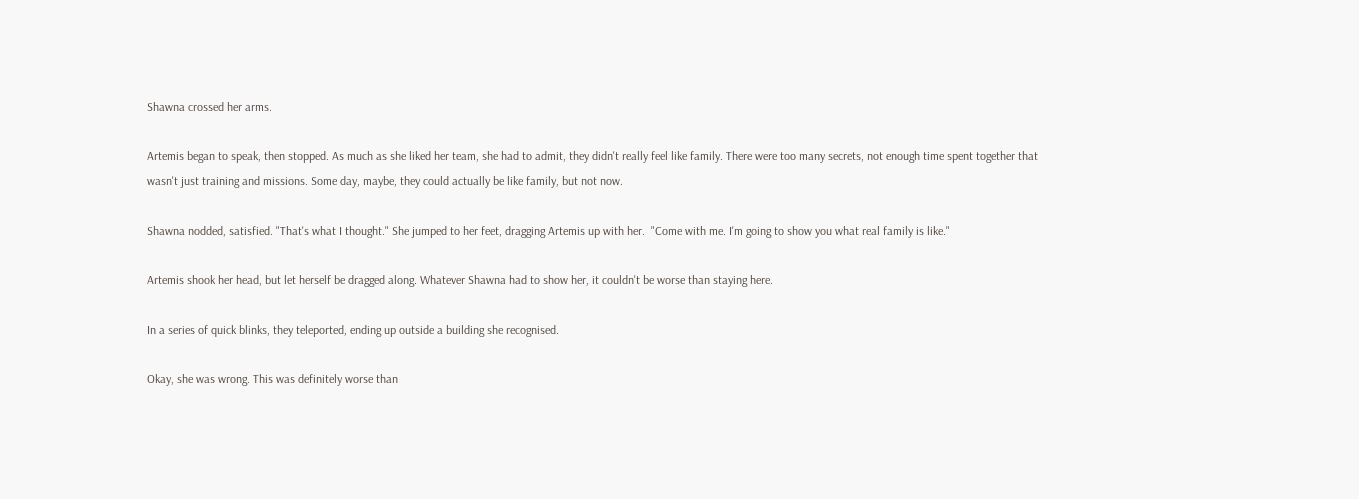Shawna crossed her arms.

Artemis began to speak, then stopped. As much as she liked her team, she had to admit, they didn't really feel like family. There were too many secrets, not enough time spent together that wasn't just training and missions. Some day, maybe, they could actually be like family, but not now.

Shawna nodded, satisfied. "That's what I thought." She jumped to her feet, dragging Artemis up with her.  "Come with me. I'm going to show you what real family is like."

Artemis shook her head, but let herself be dragged along. Whatever Shawna had to show her, it couldn't be worse than staying here.

In a series of quick blinks, they teleported, ending up outside a building she recognised.

Okay, she was wrong. This was definitely worse than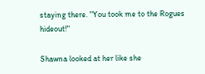staying there. "You took me to the Rogues hideout!"

Shawna looked at her like she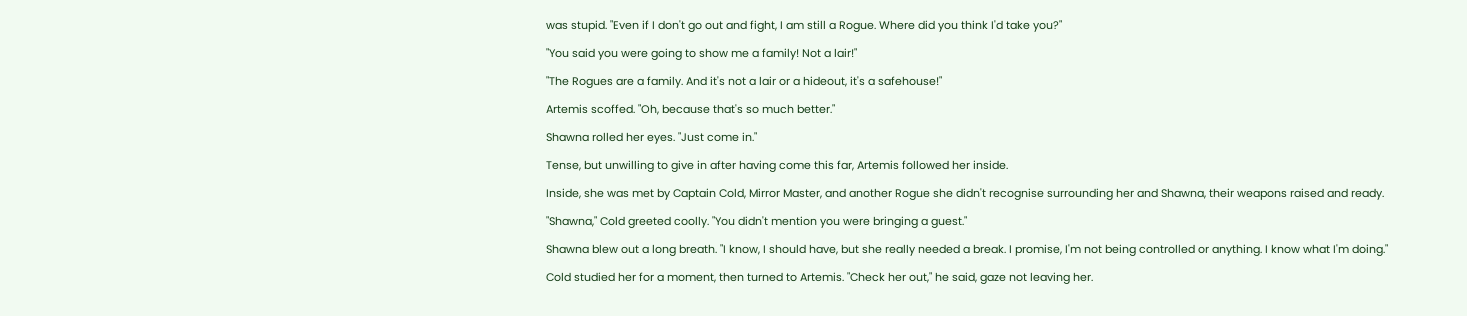was stupid. "Even if I don't go out and fight, I am still a Rogue. Where did you think I'd take you?"

"You said you were going to show me a family! Not a lair!"

"The Rogues are a family. And it's not a lair or a hideout, it's a safehouse!"

Artemis scoffed. "Oh, because that's so much better."

Shawna rolled her eyes. "Just come in."

Tense, but unwilling to give in after having come this far, Artemis followed her inside.

Inside, she was met by Captain Cold, Mirror Master, and another Rogue she didn't recognise surrounding her and Shawna, their weapons raised and ready.

"Shawna," Cold greeted coolly. "You didn't mention you were bringing a guest."

Shawna blew out a long breath. "I know, I should have, but she really needed a break. I promise, I'm not being controlled or anything. I know what I'm doing."

Cold studied her for a moment, then turned to Artemis. "Check her out," he said, gaze not leaving her.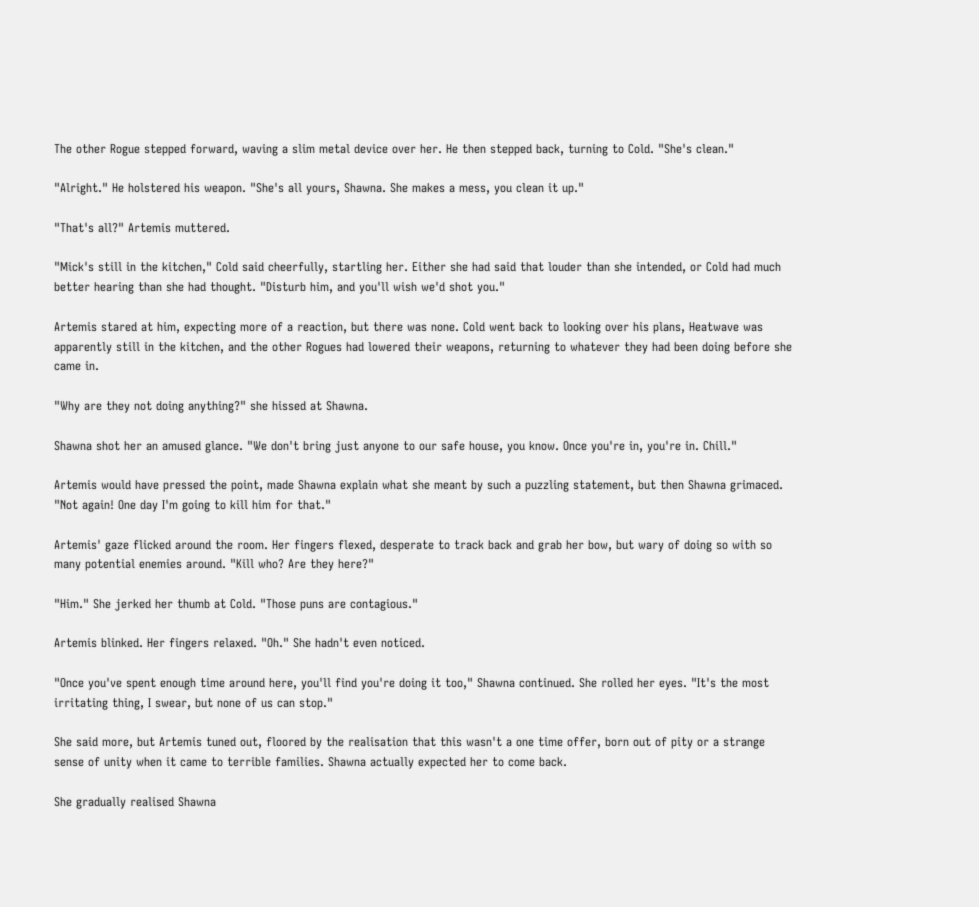The other Rogue stepped forward, waving a slim metal device over her. He then stepped back, turning to Cold. "She's clean."

"Alright." He holstered his weapon. "She's all yours, Shawna. She makes a mess, you clean it up."

"That's all?" Artemis muttered.

"Mick's still in the kitchen," Cold said cheerfully, startling her. Either she had said that louder than she intended, or Cold had much better hearing than she had thought. "Disturb him, and you'll wish we'd shot you."

Artemis stared at him, expecting more of a reaction, but there was none. Cold went back to looking over his plans, Heatwave was apparently still in the kitchen, and the other Rogues had lowered their weapons, returning to whatever they had been doing before she came in.

"Why are they not doing anything?" she hissed at Shawna.

Shawna shot her an amused glance. "We don't bring just anyone to our safe house, you know. Once you're in, you're in. Chill."

Artemis would have pressed the point, made Shawna explain what she meant by such a puzzling statement, but then Shawna grimaced. "Not again! One day I'm going to kill him for that."

Artemis' gaze flicked around the room. Her fingers flexed, desperate to track back and grab her bow, but wary of doing so with so many potential enemies around. "Kill who? Are they here?"

"Him." She jerked her thumb at Cold. "Those puns are contagious."

Artemis blinked. Her fingers relaxed. "Oh." She hadn't even noticed.

"Once you've spent enough time around here, you'll find you're doing it too," Shawna continued. She rolled her eyes. "It's the most irritating thing, I swear, but none of us can stop."

She said more, but Artemis tuned out, floored by the realisation that this wasn't a one time offer, born out of pity or a strange sense of unity when it came to terrible families. Shawna actually expected her to come back.

She gradually realised Shawna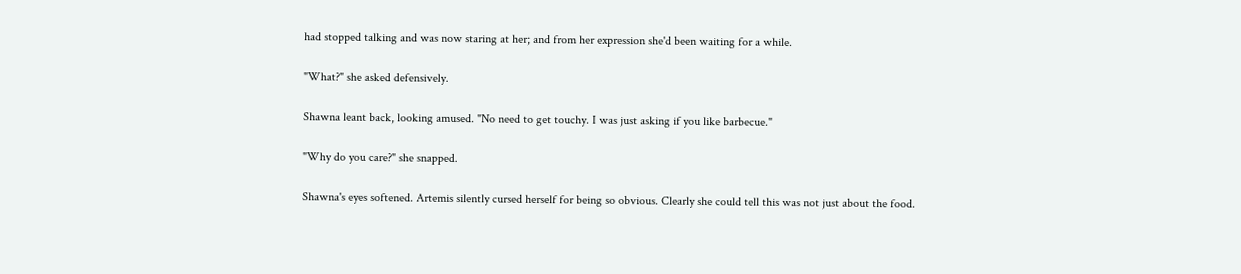had stopped talking and was now staring at her; and from her expression she'd been waiting for a while.

"What?" she asked defensively.

Shawna leant back, looking amused. "No need to get touchy. I was just asking if you like barbecue."

"Why do you care?" she snapped.

Shawna's eyes softened. Artemis silently cursed herself for being so obvious. Clearly she could tell this was not just about the food.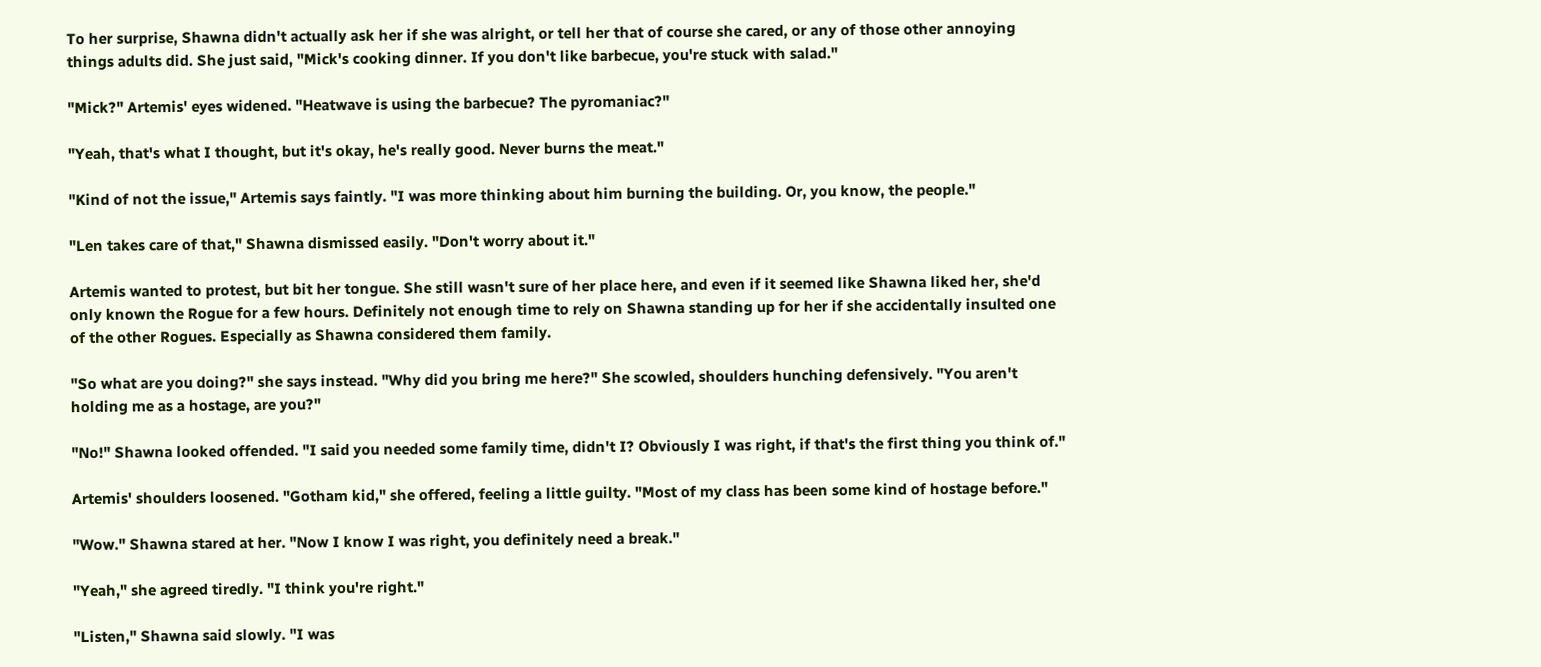To her surprise, Shawna didn't actually ask her if she was alright, or tell her that of course she cared, or any of those other annoying things adults did. She just said, "Mick's cooking dinner. If you don't like barbecue, you're stuck with salad."

"Mick?" Artemis' eyes widened. "Heatwave is using the barbecue? The pyromaniac?"

"Yeah, that's what I thought, but it's okay, he's really good. Never burns the meat."

"Kind of not the issue," Artemis says faintly. "I was more thinking about him burning the building. Or, you know, the people."

"Len takes care of that," Shawna dismissed easily. "Don't worry about it."

Artemis wanted to protest, but bit her tongue. She still wasn't sure of her place here, and even if it seemed like Shawna liked her, she'd only known the Rogue for a few hours. Definitely not enough time to rely on Shawna standing up for her if she accidentally insulted one of the other Rogues. Especially as Shawna considered them family.

"So what are you doing?" she says instead. "Why did you bring me here?" She scowled, shoulders hunching defensively. "You aren't holding me as a hostage, are you?"

"No!" Shawna looked offended. "I said you needed some family time, didn't I? Obviously I was right, if that's the first thing you think of."

Artemis' shoulders loosened. "Gotham kid," she offered, feeling a little guilty. "Most of my class has been some kind of hostage before."

"Wow." Shawna stared at her. "Now I know I was right, you definitely need a break."

"Yeah," she agreed tiredly. "I think you're right."

"Listen," Shawna said slowly. "I was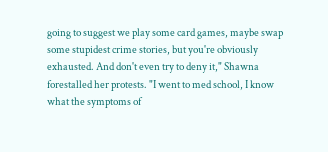going to suggest we play some card games, maybe swap some stupidest crime stories, but you're obviously exhausted. And don't even try to deny it," Shawna forestalled her protests. "I went to med school, I know what the symptoms of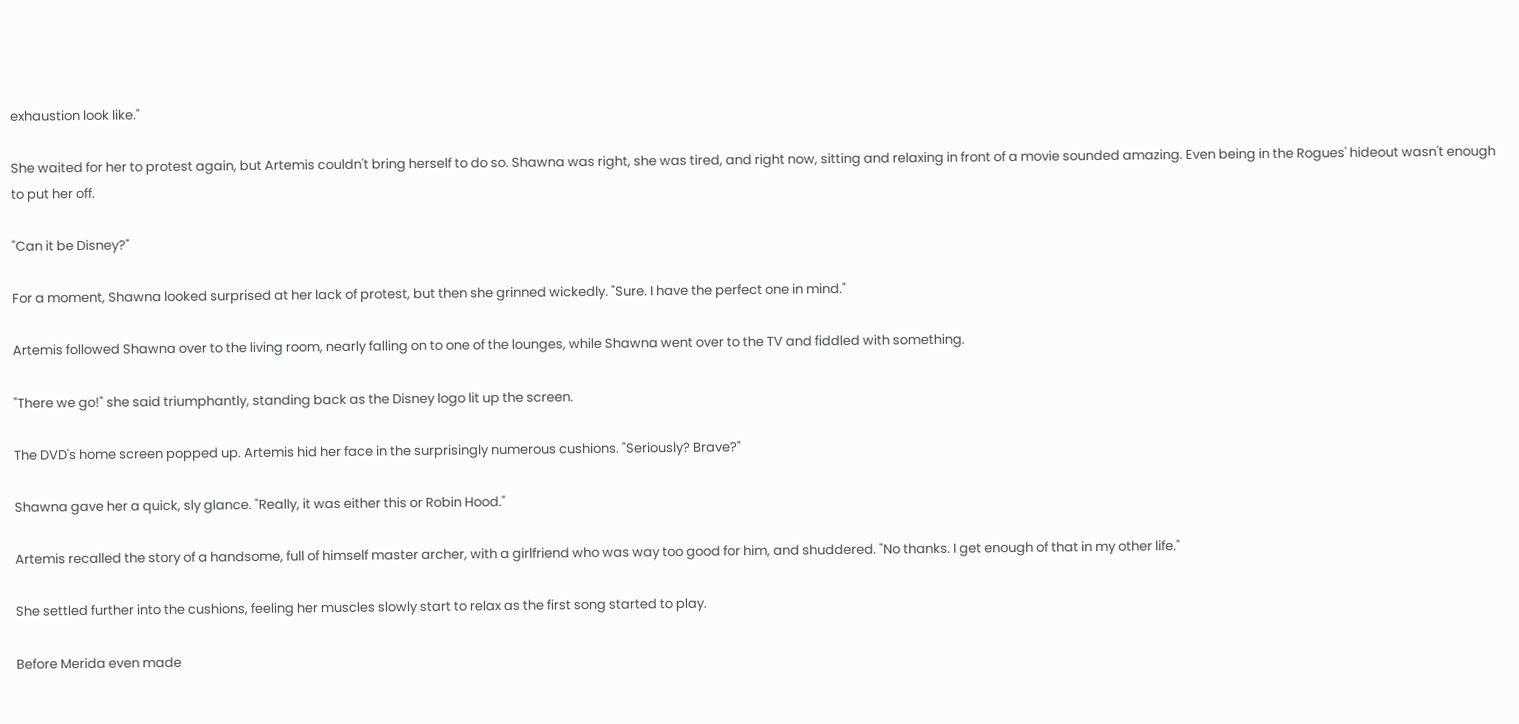exhaustion look like."

She waited for her to protest again, but Artemis couldn't bring herself to do so. Shawna was right, she was tired, and right now, sitting and relaxing in front of a movie sounded amazing. Even being in the Rogues' hideout wasn't enough to put her off.

"Can it be Disney?"

For a moment, Shawna looked surprised at her lack of protest, but then she grinned wickedly. "Sure. I have the perfect one in mind."

Artemis followed Shawna over to the living room, nearly falling on to one of the lounges, while Shawna went over to the TV and fiddled with something.

"There we go!" she said triumphantly, standing back as the Disney logo lit up the screen.

The DVD's home screen popped up. Artemis hid her face in the surprisingly numerous cushions. "Seriously? Brave?"

Shawna gave her a quick, sly glance. "Really, it was either this or Robin Hood."

Artemis recalled the story of a handsome, full of himself master archer, with a girlfriend who was way too good for him, and shuddered. "No thanks. I get enough of that in my other life."

She settled further into the cushions, feeling her muscles slowly start to relax as the first song started to play.

Before Merida even made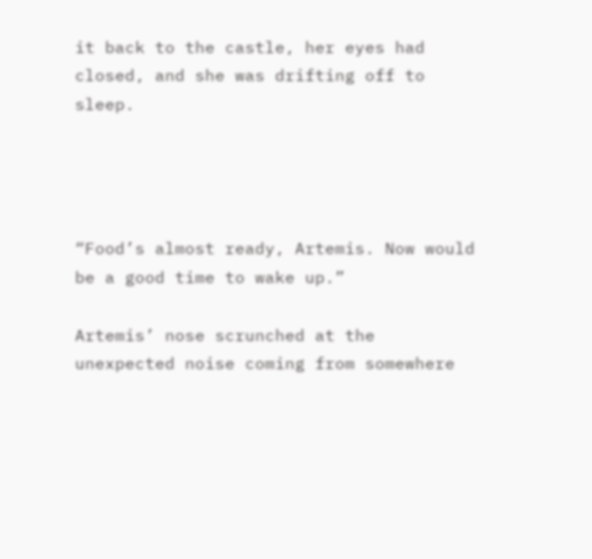it back to the castle, her eyes had closed, and she was drifting off to sleep.




“Food’s almost ready, Artemis. Now would be a good time to wake up.”

Artemis’ nose scrunched at the unexpected noise coming from somewhere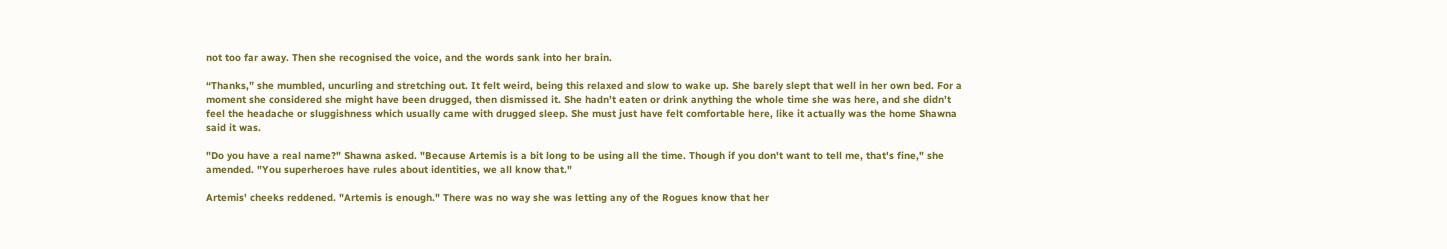not too far away. Then she recognised the voice, and the words sank into her brain.

“Thanks,” she mumbled, uncurling and stretching out. It felt weird, being this relaxed and slow to wake up. She barely slept that well in her own bed. For a moment she considered she might have been drugged, then dismissed it. She hadn’t eaten or drink anything the whole time she was here, and she didn’t feel the headache or sluggishness which usually came with drugged sleep. She must just have felt comfortable here, like it actually was the home Shawna said it was.

"Do you have a real name?" Shawna asked. "Because Artemis is a bit long to be using all the time. Though if you don't want to tell me, that's fine," she amended. "You superheroes have rules about identities, we all know that."

Artemis' cheeks reddened. "Artemis is enough." There was no way she was letting any of the Rogues know that her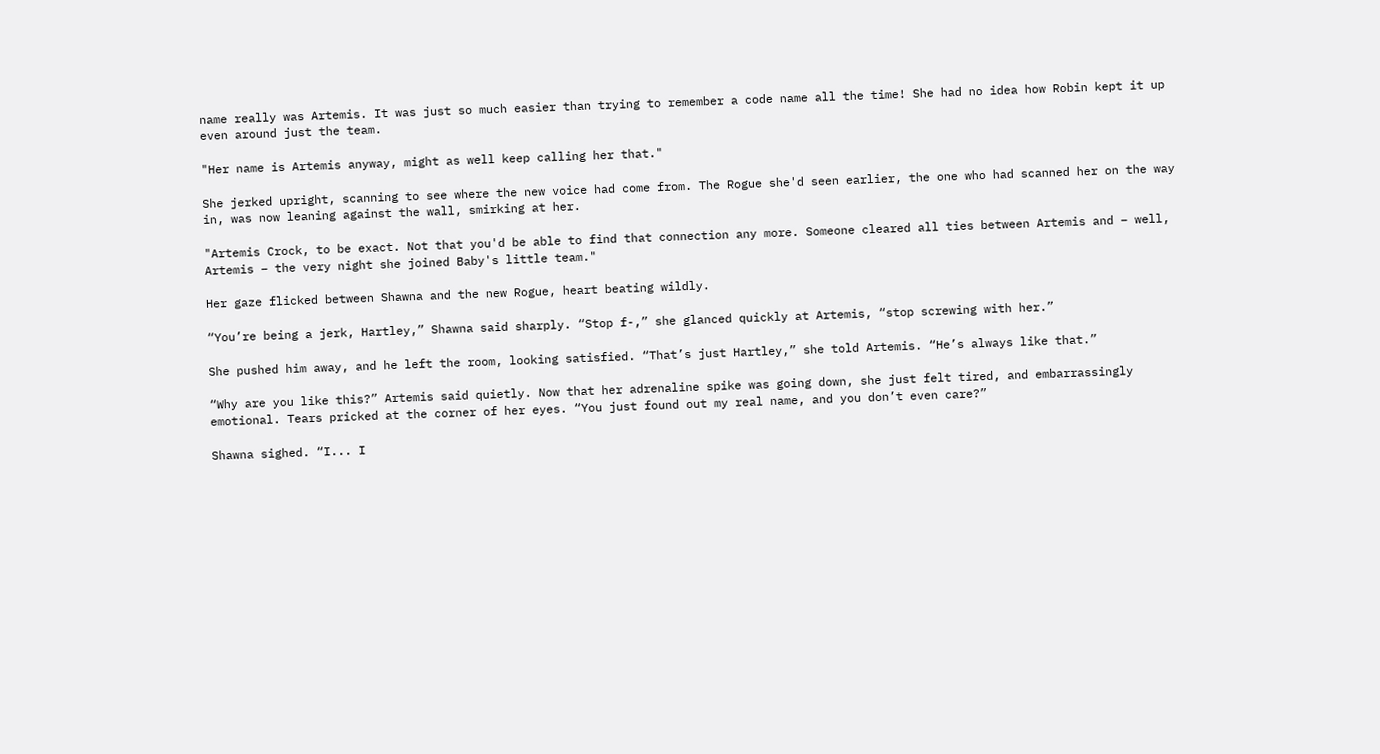name really was Artemis. It was just so much easier than trying to remember a code name all the time! She had no idea how Robin kept it up even around just the team.

"Her name is Artemis anyway, might as well keep calling her that."

She jerked upright, scanning to see where the new voice had come from. The Rogue she'd seen earlier, the one who had scanned her on the way in, was now leaning against the wall, smirking at her.

"Artemis Crock, to be exact. Not that you'd be able to find that connection any more. Someone cleared all ties between Artemis and – well, Artemis – the very night she joined Baby's little team."

Her gaze flicked between Shawna and the new Rogue, heart beating wildly.

“You’re being a jerk, Hartley,” Shawna said sharply. “Stop f-,” she glanced quickly at Artemis, “stop screwing with her.”

She pushed him away, and he left the room, looking satisfied. “That’s just Hartley,” she told Artemis. “He’s always like that.”

“Why are you like this?” Artemis said quietly. Now that her adrenaline spike was going down, she just felt tired, and embarrassingly emotional. Tears pricked at the corner of her eyes. “You just found out my real name, and you don’t even care?”

Shawna sighed. “I... I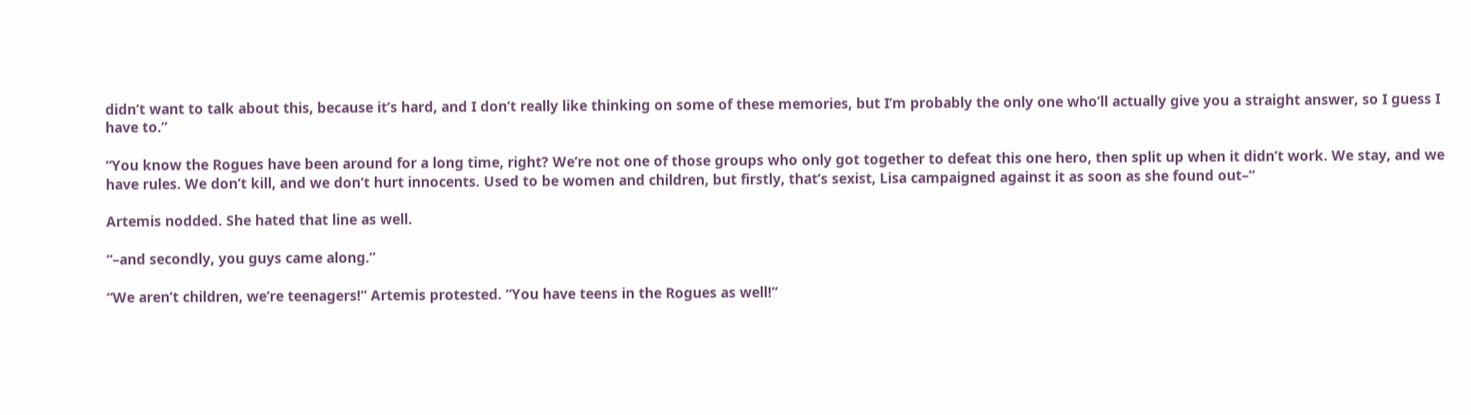didn’t want to talk about this, because it’s hard, and I don’t really like thinking on some of these memories, but I’m probably the only one who’ll actually give you a straight answer, so I guess I have to.”

“You know the Rogues have been around for a long time, right? We’re not one of those groups who only got together to defeat this one hero, then split up when it didn’t work. We stay, and we have rules. We don’t kill, and we don’t hurt innocents. Used to be women and children, but firstly, that’s sexist, Lisa campaigned against it as soon as she found out–“

Artemis nodded. She hated that line as well.

“–and secondly, you guys came along.”

“We aren’t children, we’re teenagers!” Artemis protested. “You have teens in the Rogues as well!”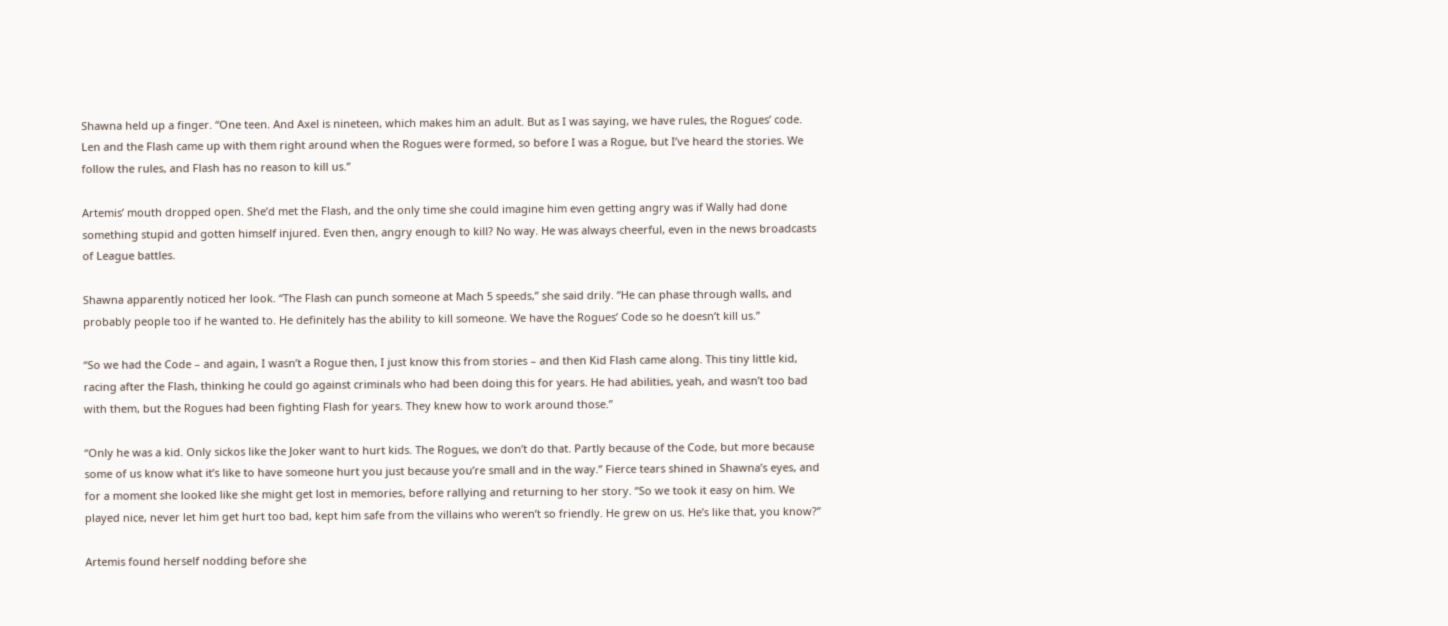Shawna held up a finger. “One teen. And Axel is nineteen, which makes him an adult. But as I was saying, we have rules, the Rogues’ code. Len and the Flash came up with them right around when the Rogues were formed, so before I was a Rogue, but I’ve heard the stories. We follow the rules, and Flash has no reason to kill us.”

Artemis’ mouth dropped open. She’d met the Flash, and the only time she could imagine him even getting angry was if Wally had done something stupid and gotten himself injured. Even then, angry enough to kill? No way. He was always cheerful, even in the news broadcasts of League battles.

Shawna apparently noticed her look. “The Flash can punch someone at Mach 5 speeds,” she said drily. “He can phase through walls, and probably people too if he wanted to. He definitely has the ability to kill someone. We have the Rogues’ Code so he doesn’t kill us.”

“So we had the Code – and again, I wasn’t a Rogue then, I just know this from stories – and then Kid Flash came along. This tiny little kid, racing after the Flash, thinking he could go against criminals who had been doing this for years. He had abilities, yeah, and wasn’t too bad with them, but the Rogues had been fighting Flash for years. They knew how to work around those.”

“Only he was a kid. Only sickos like the Joker want to hurt kids. The Rogues, we don’t do that. Partly because of the Code, but more because some of us know what it’s like to have someone hurt you just because you’re small and in the way.” Fierce tears shined in Shawna’s eyes, and for a moment she looked like she might get lost in memories, before rallying and returning to her story. “So we took it easy on him. We played nice, never let him get hurt too bad, kept him safe from the villains who weren’t so friendly. He grew on us. He’s like that, you know?”

Artemis found herself nodding before she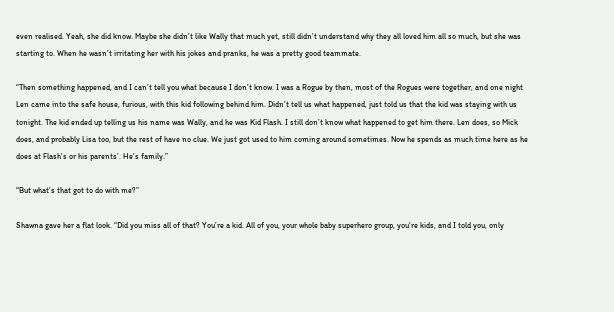even realised. Yeah, she did know. Maybe she didn’t like Wally that much yet, still didn’t understand why they all loved him all so much, but she was starting to. When he wasn’t irritating her with his jokes and pranks, he was a pretty good teammate.

“Then something happened, and I can’t tell you what because I don’t know. I was a Rogue by then, most of the Rogues were together, and one night Len came into the safe house, furious, with this kid following behind him. Didn’t tell us what happened, just told us that the kid was staying with us tonight. The kid ended up telling us his name was Wally, and he was Kid Flash. I still don’t know what happened to get him there. Len does, so Mick does, and probably Lisa too, but the rest of have no clue. We just got used to him coming around sometimes. Now he spends as much time here as he does at Flash’s or his parents’. He’s family.”

“But what’s that got to do with me?”

Shawna gave her a flat look. “Did you miss all of that? You’re a kid. All of you, your whole baby superhero group, you‘re kids, and I told you, only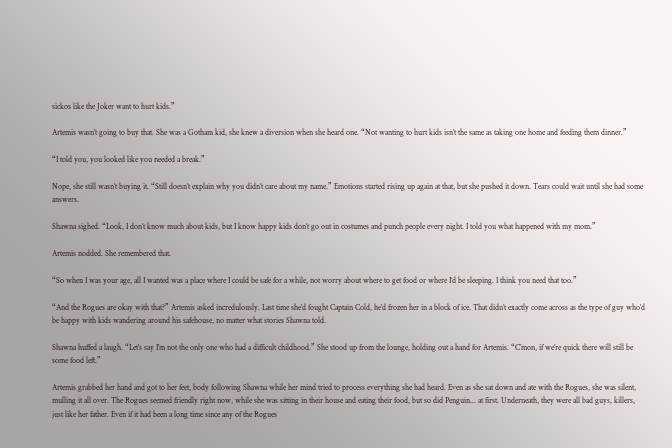sickos like the Joker want to hurt kids.”

Artemis wasn’t going to buy that. She was a Gotham kid, she knew a diversion when she heard one. “Not wanting to hurt kids isn’t the same as taking one home and feeding them dinner.”

“I told you, you looked like you needed a break.”

Nope, she still wasn’t buying it. “Still doesn’t explain why you didn’t care about my name.” Emotions started rising up again at that, but she pushed it down. Tears could wait until she had some answers.

Shawna sighed. “Look, I don’t know much about kids, but I know happy kids don’t go out in costumes and punch people every night. I told you what happened with my mom.”

Artemis nodded. She remembered that.

“So when I was your age, all I wanted was a place where I could be safe for a while, not worry about where to get food or where I‘d be sleeping. I think you need that too.”

“And the Rogues are okay with that?” Artemis asked incredulously. Last time she’d fought Captain Cold, he’d frozen her in a block of ice. That didn’t exactly come across as the type of guy who’d be happy with kids wandering around his safehouse, no matter what stories Shawna told.

Shawna huffed a laugh. “Let’s say I’m not the only one who had a difficult childhood.” She stood up from the lounge, holding out a hand for Artemis. “C’mon, if we’re quick there will still be some food left.”

Artemis grabbed her hand and got to her feet, body following Shawna while her mind tried to process everything she had heard. Even as she sat down and ate with the Rogues, she was silent, mulling it all over. The Rogues seemed friendly right now, while she was sitting in their house and eating their food, but so did Penguin... at first. Underneath, they were all bad guys, killers, just like her father. Even if it had been a long time since any of the Rogues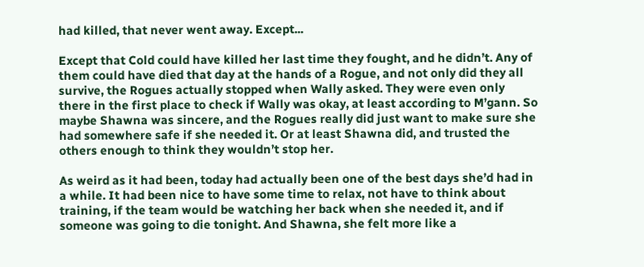had killed, that never went away. Except...

Except that Cold could have killed her last time they fought, and he didn’t. Any of them could have died that day at the hands of a Rogue, and not only did they all survive, the Rogues actually stopped when Wally asked. They were even only there in the first place to check if Wally was okay, at least according to M’gann. So maybe Shawna was sincere, and the Rogues really did just want to make sure she had somewhere safe if she needed it. Or at least Shawna did, and trusted the others enough to think they wouldn’t stop her.

As weird as it had been, today had actually been one of the best days she’d had in a while. It had been nice to have some time to relax, not have to think about training, if the team would be watching her back when she needed it, and if someone was going to die tonight. And Shawna, she felt more like a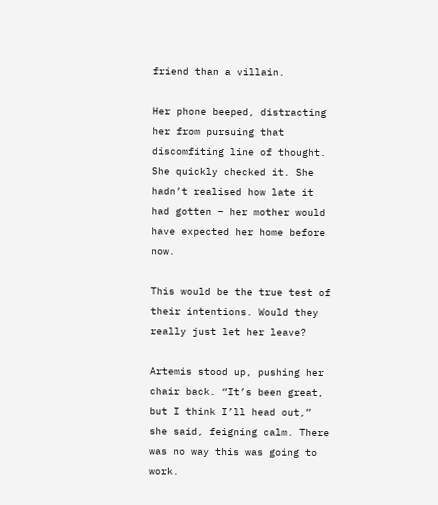friend than a villain.

Her phone beeped, distracting her from pursuing that discomfiting line of thought. She quickly checked it. She hadn’t realised how late it had gotten – her mother would have expected her home before now.

This would be the true test of their intentions. Would they really just let her leave?

Artemis stood up, pushing her chair back. “It’s been great, but I think I’ll head out,” she said, feigning calm. There was no way this was going to work.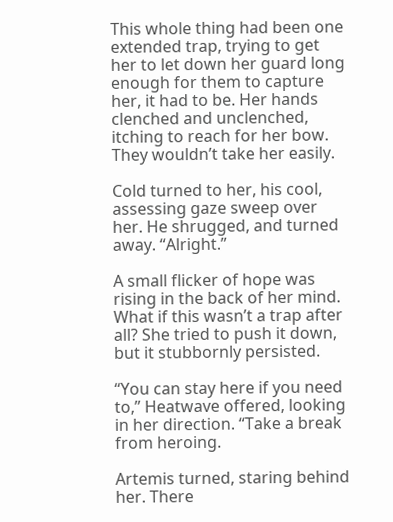This whole thing had been one extended trap, trying to get her to let down her guard long enough for them to capture her, it had to be. Her hands clenched and unclenched, itching to reach for her bow. They wouldn’t take her easily.

Cold turned to her, his cool, assessing gaze sweep over her. He shrugged, and turned away. “Alright.”

A small flicker of hope was rising in the back of her mind. What if this wasn’t a trap after all? She tried to push it down, but it stubbornly persisted.

“You can stay here if you need to,” Heatwave offered, looking in her direction. “Take a break from heroing.

Artemis turned, staring behind her. There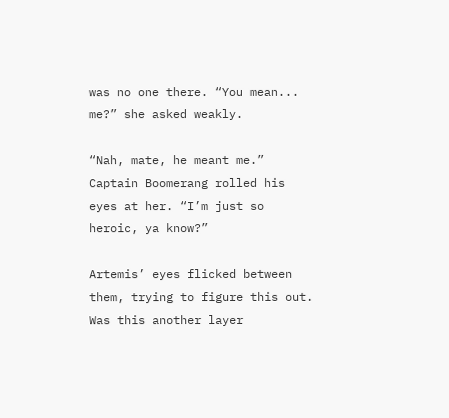was no one there. “You mean... me?” she asked weakly.

“Nah, mate, he meant me.” Captain Boomerang rolled his eyes at her. “I’m just so heroic, ya know?”

Artemis’ eyes flicked between them, trying to figure this out. Was this another layer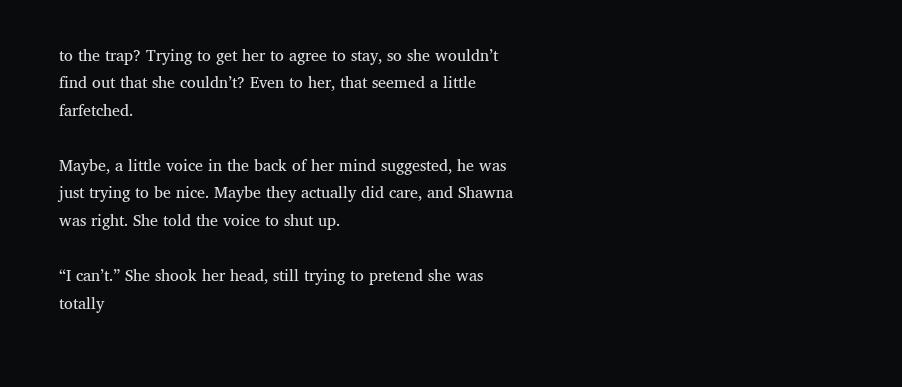to the trap? Trying to get her to agree to stay, so she wouldn’t find out that she couldn’t? Even to her, that seemed a little farfetched.

Maybe, a little voice in the back of her mind suggested, he was just trying to be nice. Maybe they actually did care, and Shawna was right. She told the voice to shut up.

“I can’t.” She shook her head, still trying to pretend she was totally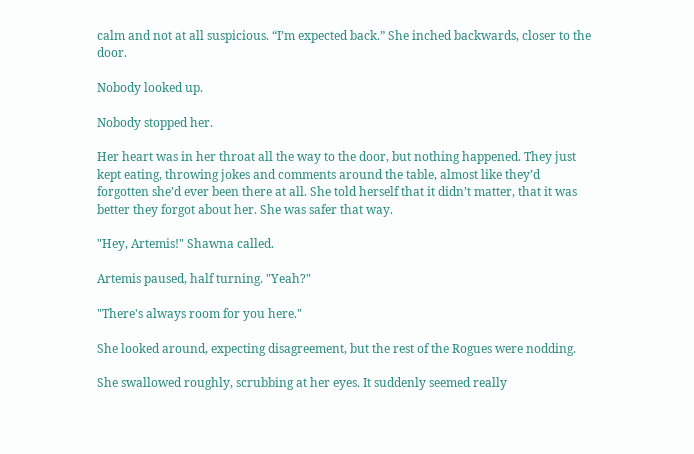calm and not at all suspicious. “I’m expected back.” She inched backwards, closer to the door.

Nobody looked up.

Nobody stopped her.

Her heart was in her throat all the way to the door, but nothing happened. They just kept eating, throwing jokes and comments around the table, almost like they’d forgotten she’d ever been there at all. She told herself that it didn’t matter, that it was better they forgot about her. She was safer that way.

"Hey, Artemis!" Shawna called.

Artemis paused, half turning. "Yeah?"

"There's always room for you here."

She looked around, expecting disagreement, but the rest of the Rogues were nodding.

She swallowed roughly, scrubbing at her eyes. It suddenly seemed really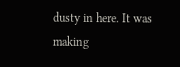dusty in here. It was making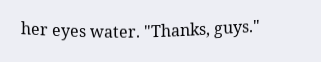her eyes water. "Thanks, guys."